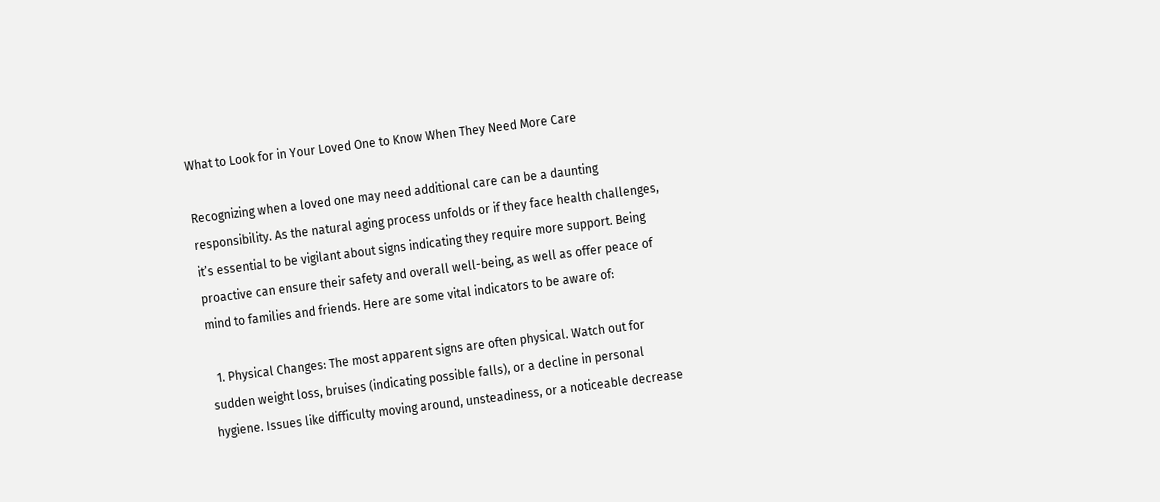What to Look for in Your Loved One to Know When They Need More Care

Recognizing when a loved one may need additional care can be a daunting responsibility. As the natural aging process unfolds or if they face health challenges, it’s essential to be vigilant about signs indicating they require more support. Being proactive can ensure their safety and overall well-being, as well as offer peace of mind to families and friends. Here are some vital indicators to be aware of:

  1. Physical Changes: The most apparent signs are often physical. Watch out for sudden weight loss, bruises (indicating possible falls), or a decline in personal hygiene. Issues like difficulty moving around, unsteadiness, or a noticeable decrease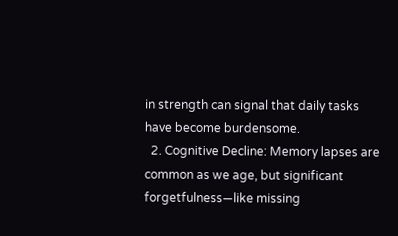in strength can signal that daily tasks have become burdensome.
  2. Cognitive Decline: Memory lapses are common as we age, but significant forgetfulness—like missing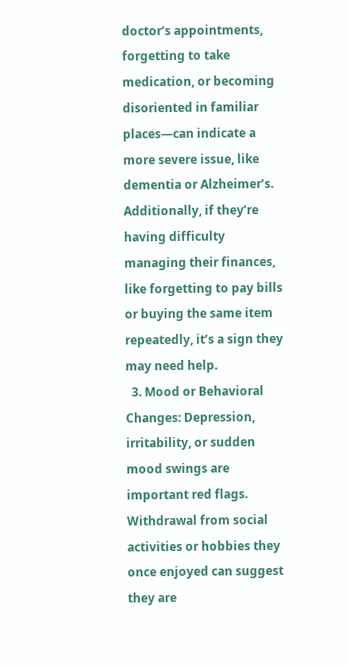doctor’s appointments, forgetting to take medication, or becoming disoriented in familiar places—can indicate a more severe issue, like dementia or Alzheimer’s. Additionally, if they’re having difficulty managing their finances, like forgetting to pay bills or buying the same item repeatedly, it’s a sign they may need help.
  3. Mood or Behavioral Changes: Depression, irritability, or sudden mood swings are important red flags. Withdrawal from social activities or hobbies they once enjoyed can suggest they are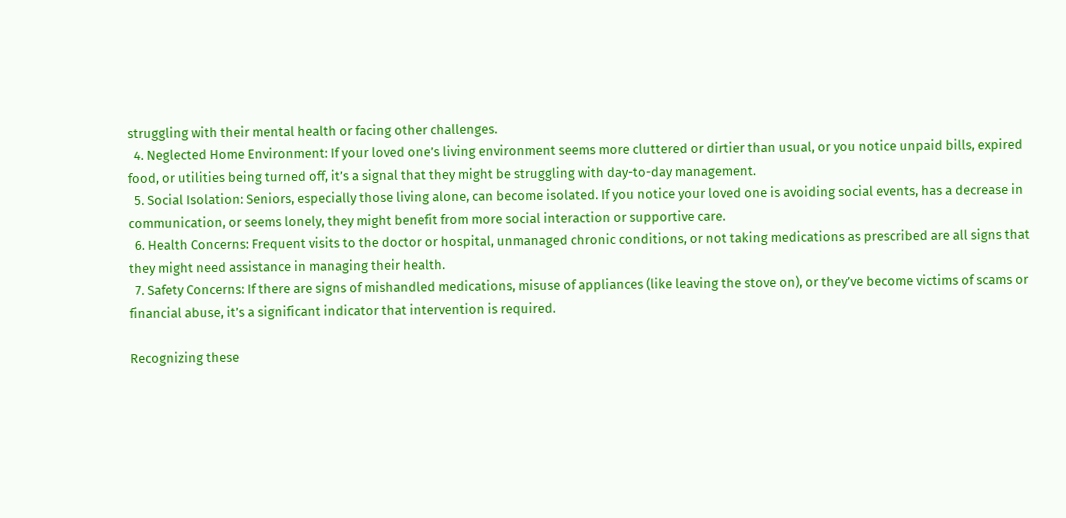struggling with their mental health or facing other challenges.
  4. Neglected Home Environment: If your loved one’s living environment seems more cluttered or dirtier than usual, or you notice unpaid bills, expired food, or utilities being turned off, it’s a signal that they might be struggling with day-to-day management.
  5. Social Isolation: Seniors, especially those living alone, can become isolated. If you notice your loved one is avoiding social events, has a decrease in communication, or seems lonely, they might benefit from more social interaction or supportive care.
  6. Health Concerns: Frequent visits to the doctor or hospital, unmanaged chronic conditions, or not taking medications as prescribed are all signs that they might need assistance in managing their health.
  7. Safety Concerns: If there are signs of mishandled medications, misuse of appliances (like leaving the stove on), or they’ve become victims of scams or financial abuse, it’s a significant indicator that intervention is required.

Recognizing these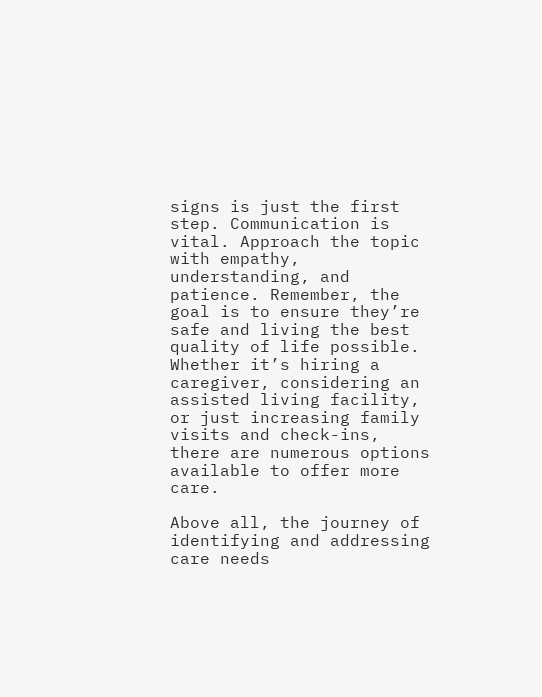signs is just the first step. Communication is vital. Approach the topic with empathy, understanding, and patience. Remember, the goal is to ensure they’re safe and living the best quality of life possible. Whether it’s hiring a caregiver, considering an assisted living facility, or just increasing family visits and check-ins, there are numerous options available to offer more care.

Above all, the journey of identifying and addressing care needs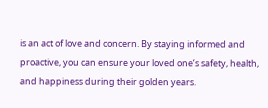is an act of love and concern. By staying informed and proactive, you can ensure your loved one’s safety, health, and happiness during their golden years.